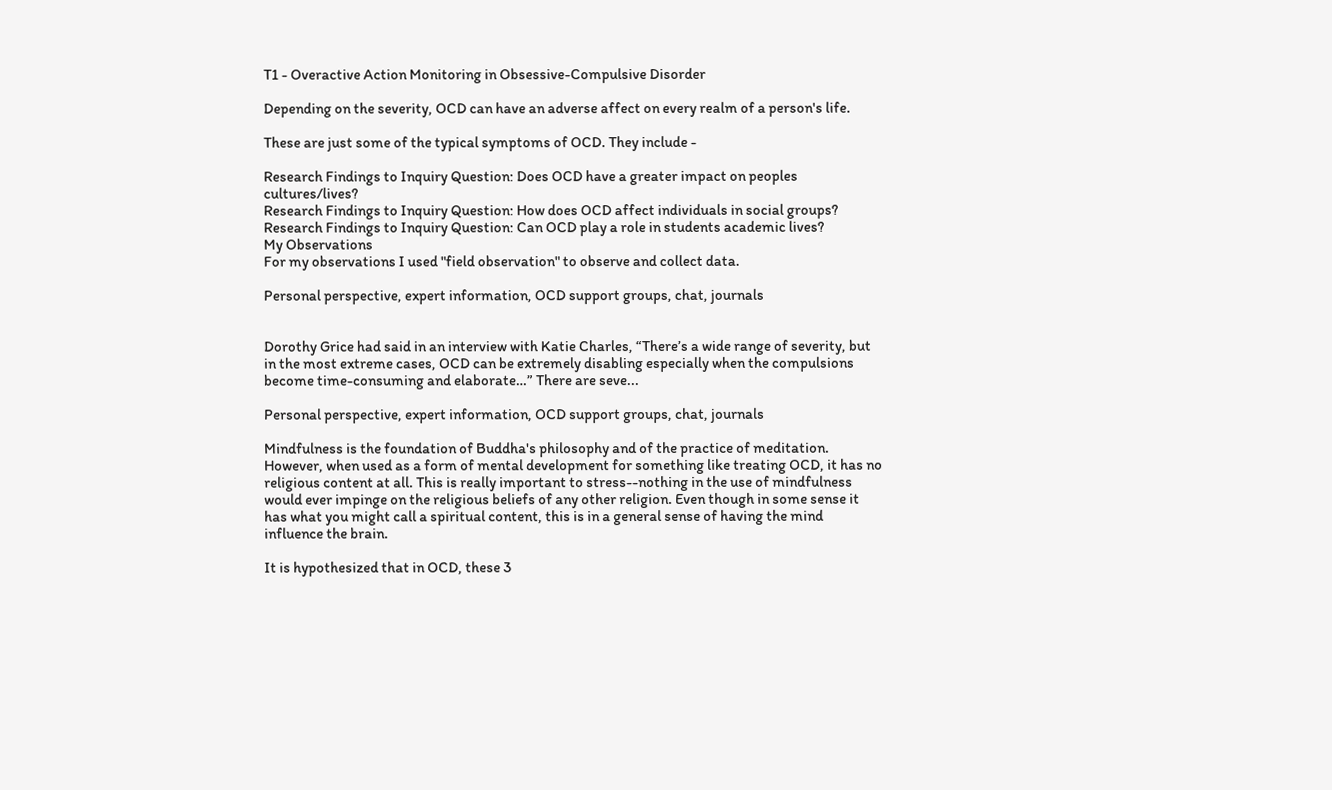T1 - Overactive Action Monitoring in Obsessive-Compulsive Disorder

Depending on the severity, OCD can have an adverse affect on every realm of a person's life.

These are just some of the typical symptoms of OCD. They include -

Research Findings to Inquiry Question: Does OCD have a greater impact on peoples cultures/lives?
Research Findings to Inquiry Question: How does OCD affect individuals in social groups?
Research Findings to Inquiry Question: Can OCD play a role in students academic lives?
My Observations
For my observations I used "field observation" to observe and collect data.

Personal perspective, expert information, OCD support groups, chat, journals


Dorothy Grice had said in an interview with Katie Charles, “There’s a wide range of severity, but in the most extreme cases, OCD can be extremely disabling especially when the compulsions become time-consuming and elaborate…” There are seve...

Personal perspective, expert information, OCD support groups, chat, journals

Mindfulness is the foundation of Buddha's philosophy and of the practice of meditation. However, when used as a form of mental development for something like treating OCD, it has no religious content at all. This is really important to stress--nothing in the use of mindfulness would ever impinge on the religious beliefs of any other religion. Even though in some sense it has what you might call a spiritual content, this is in a general sense of having the mind influence the brain.

It is hypothesized that in OCD, these 3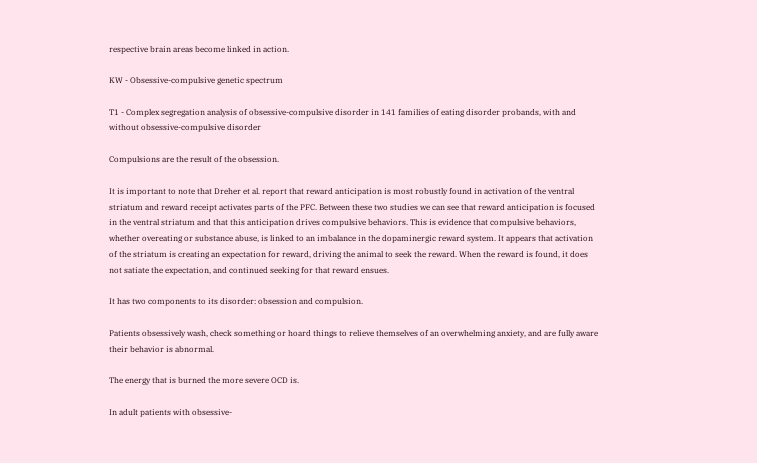respective brain areas become linked in action.

KW - Obsessive-compulsive genetic spectrum

T1 - Complex segregation analysis of obsessive-compulsive disorder in 141 families of eating disorder probands, with and without obsessive-compulsive disorder

Compulsions are the result of the obsession.

It is important to note that Dreher et al. report that reward anticipation is most robustly found in activation of the ventral striatum and reward receipt activates parts of the PFC. Between these two studies we can see that reward anticipation is focused in the ventral striatum and that this anticipation drives compulsive behaviors. This is evidence that compulsive behaviors, whether overeating or substance abuse, is linked to an imbalance in the dopaminergic reward system. It appears that activation of the striatum is creating an expectation for reward, driving the animal to seek the reward. When the reward is found, it does not satiate the expectation, and continued seeking for that reward ensues.

It has two components to its disorder: obsession and compulsion.

Patients obsessively wash, check something or hoard things to relieve themselves of an overwhelming anxiety, and are fully aware their behavior is abnormal.

The energy that is burned the more severe OCD is.

In adult patients with obsessive-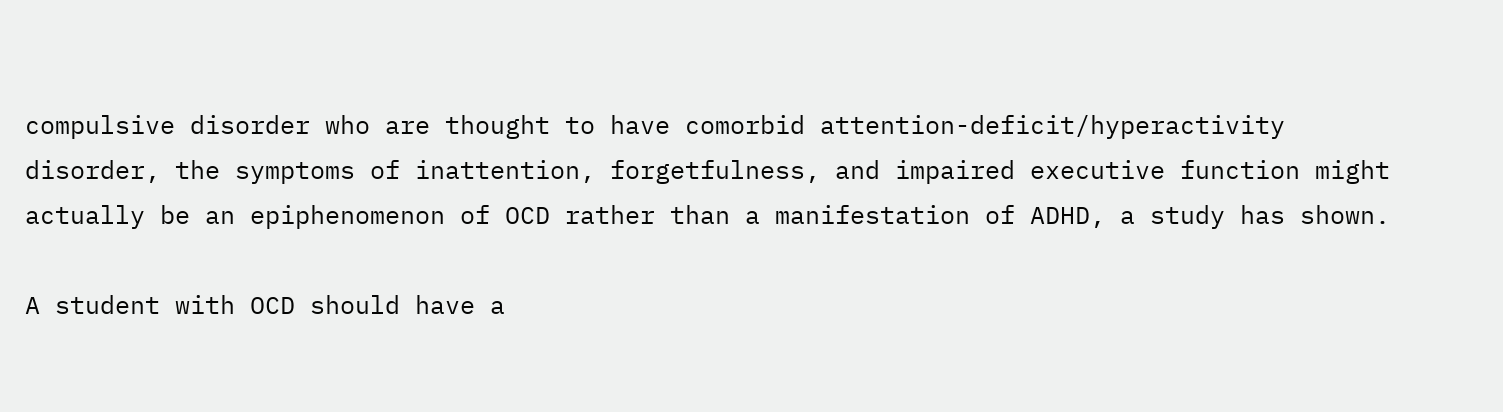compulsive disorder who are thought to have comorbid attention-deficit/hyperactivity disorder, the symptoms of inattention, forgetfulness, and impaired executive function might actually be an epiphenomenon of OCD rather than a manifestation of ADHD, a study has shown.

A student with OCD should have a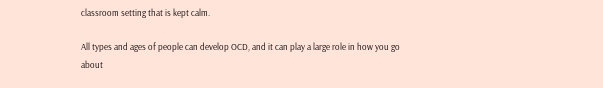classroom setting that is kept calm.

All types and ages of people can develop OCD, and it can play a large role in how you go about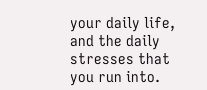your daily life, and the daily stresses that you run into.